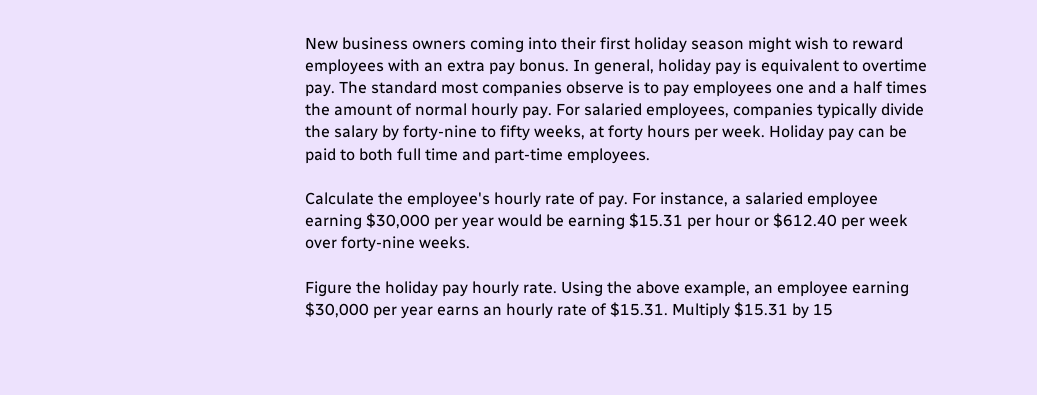New business owners coming into their first holiday season might wish to reward employees with an extra pay bonus. In general, holiday pay is equivalent to overtime pay. The standard most companies observe is to pay employees one and a half times the amount of normal hourly pay. For salaried employees, companies typically divide the salary by forty-nine to fifty weeks, at forty hours per week. Holiday pay can be paid to both full time and part-time employees.

Calculate the employee's hourly rate of pay. For instance, a salaried employee earning $30,000 per year would be earning $15.31 per hour or $612.40 per week over forty-nine weeks.

Figure the holiday pay hourly rate. Using the above example, an employee earning $30,000 per year earns an hourly rate of $15.31. Multiply $15.31 by 15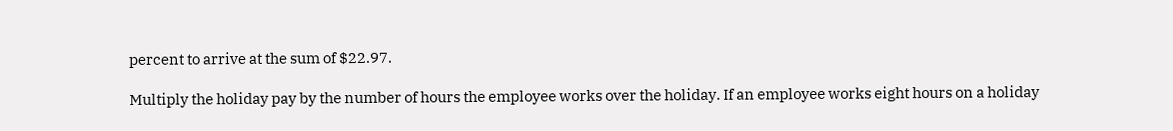percent to arrive at the sum of $22.97.

Multiply the holiday pay by the number of hours the employee works over the holiday. If an employee works eight hours on a holiday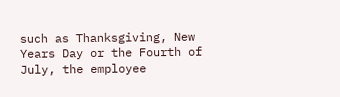such as Thanksgiving, New Years Day or the Fourth of July, the employee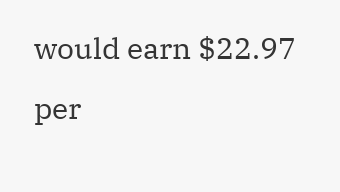would earn $22.97 per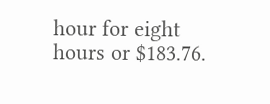hour for eight hours or $183.76.